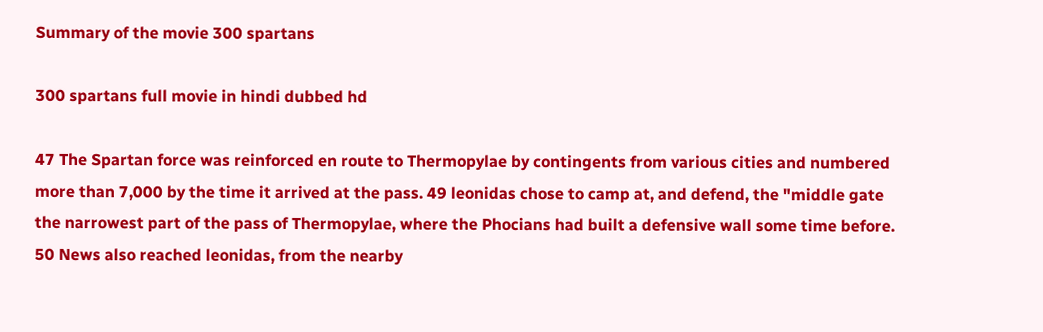Summary of the movie 300 spartans

300 spartans full movie in hindi dubbed hd

47 The Spartan force was reinforced en route to Thermopylae by contingents from various cities and numbered more than 7,000 by the time it arrived at the pass. 49 leonidas chose to camp at, and defend, the "middle gate the narrowest part of the pass of Thermopylae, where the Phocians had built a defensive wall some time before. 50 News also reached leonidas, from the nearby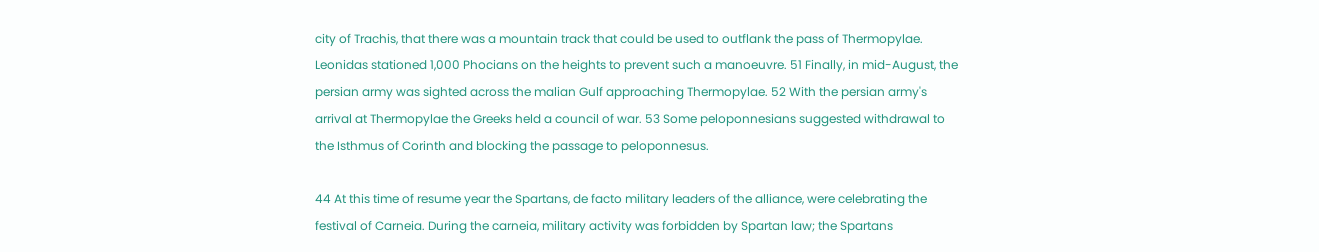city of Trachis, that there was a mountain track that could be used to outflank the pass of Thermopylae. Leonidas stationed 1,000 Phocians on the heights to prevent such a manoeuvre. 51 Finally, in mid-August, the persian army was sighted across the malian Gulf approaching Thermopylae. 52 With the persian army's arrival at Thermopylae the Greeks held a council of war. 53 Some peloponnesians suggested withdrawal to the Isthmus of Corinth and blocking the passage to peloponnesus.

44 At this time of resume year the Spartans, de facto military leaders of the alliance, were celebrating the festival of Carneia. During the carneia, military activity was forbidden by Spartan law; the Spartans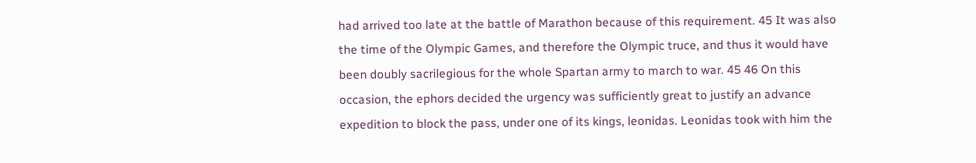had arrived too late at the battle of Marathon because of this requirement. 45 It was also the time of the Olympic Games, and therefore the Olympic truce, and thus it would have been doubly sacrilegious for the whole Spartan army to march to war. 45 46 On this occasion, the ephors decided the urgency was sufficiently great to justify an advance expedition to block the pass, under one of its kings, leonidas. Leonidas took with him the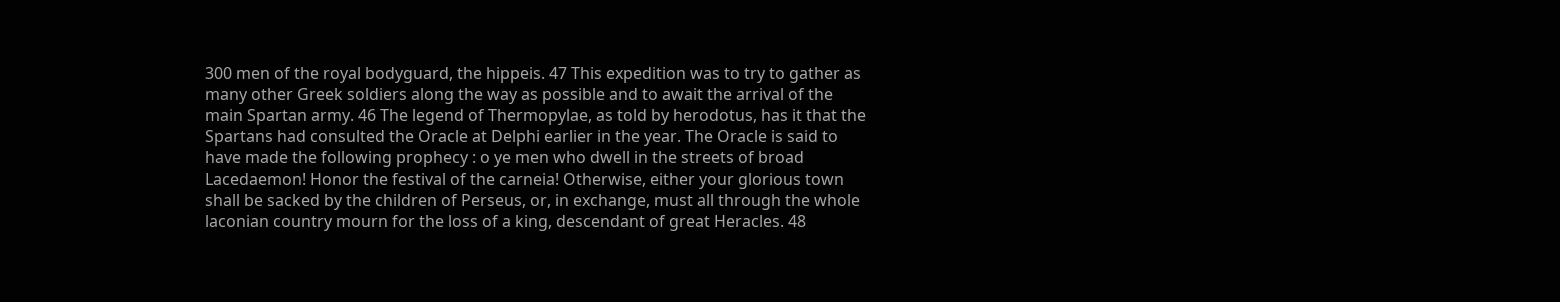300 men of the royal bodyguard, the hippeis. 47 This expedition was to try to gather as many other Greek soldiers along the way as possible and to await the arrival of the main Spartan army. 46 The legend of Thermopylae, as told by herodotus, has it that the Spartans had consulted the Oracle at Delphi earlier in the year. The Oracle is said to have made the following prophecy : o ye men who dwell in the streets of broad Lacedaemon! Honor the festival of the carneia! Otherwise, either your glorious town shall be sacked by the children of Perseus, or, in exchange, must all through the whole laconian country mourn for the loss of a king, descendant of great Heracles. 48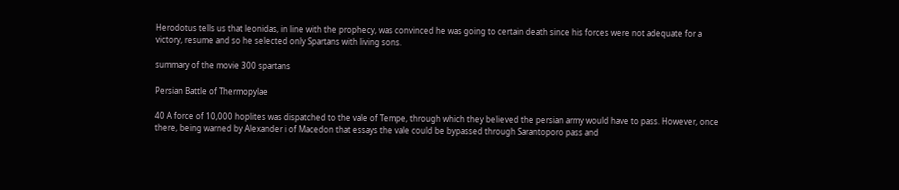Herodotus tells us that leonidas, in line with the prophecy, was convinced he was going to certain death since his forces were not adequate for a victory, resume and so he selected only Spartans with living sons.

summary of the movie 300 spartans

Persian Battle of Thermopylae

40 A force of 10,000 hoplites was dispatched to the vale of Tempe, through which they believed the persian army would have to pass. However, once there, being warned by Alexander i of Macedon that essays the vale could be bypassed through Sarantoporo pass and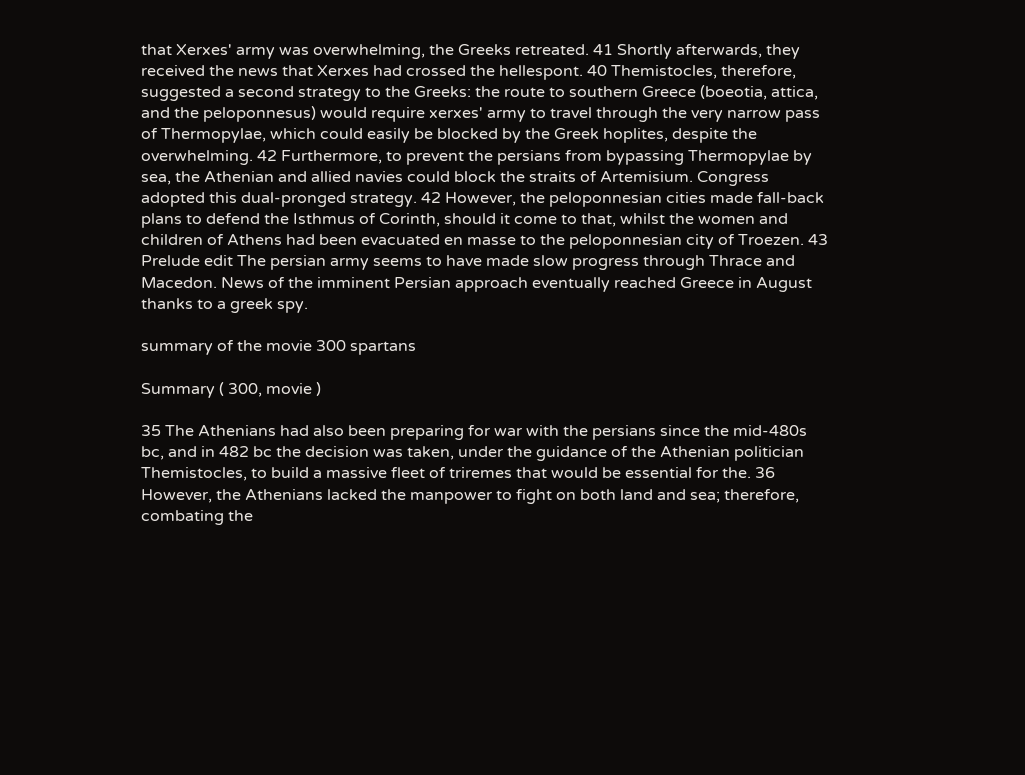that Xerxes' army was overwhelming, the Greeks retreated. 41 Shortly afterwards, they received the news that Xerxes had crossed the hellespont. 40 Themistocles, therefore, suggested a second strategy to the Greeks: the route to southern Greece (boeotia, attica, and the peloponnesus) would require xerxes' army to travel through the very narrow pass of Thermopylae, which could easily be blocked by the Greek hoplites, despite the overwhelming. 42 Furthermore, to prevent the persians from bypassing Thermopylae by sea, the Athenian and allied navies could block the straits of Artemisium. Congress adopted this dual-pronged strategy. 42 However, the peloponnesian cities made fall-back plans to defend the Isthmus of Corinth, should it come to that, whilst the women and children of Athens had been evacuated en masse to the peloponnesian city of Troezen. 43 Prelude edit The persian army seems to have made slow progress through Thrace and Macedon. News of the imminent Persian approach eventually reached Greece in August thanks to a greek spy.

summary of the movie 300 spartans

Summary ( 300, movie )

35 The Athenians had also been preparing for war with the persians since the mid-480s bc, and in 482 bc the decision was taken, under the guidance of the Athenian politician Themistocles, to build a massive fleet of triremes that would be essential for the. 36 However, the Athenians lacked the manpower to fight on both land and sea; therefore, combating the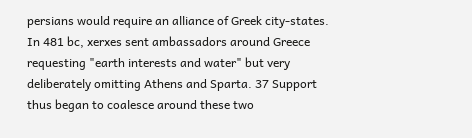persians would require an alliance of Greek city-states. In 481 bc, xerxes sent ambassadors around Greece requesting "earth interests and water" but very deliberately omitting Athens and Sparta. 37 Support thus began to coalesce around these two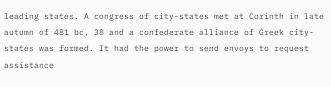leading states. A congress of city-states met at Corinth in late autumn of 481 bc, 38 and a confederate alliance of Greek city-states was formed. It had the power to send envoys to request assistance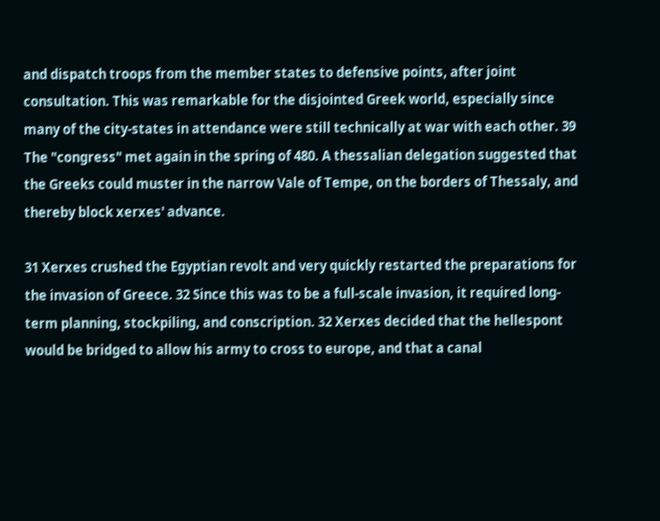and dispatch troops from the member states to defensive points, after joint consultation. This was remarkable for the disjointed Greek world, especially since many of the city-states in attendance were still technically at war with each other. 39 The "congress" met again in the spring of 480. A thessalian delegation suggested that the Greeks could muster in the narrow Vale of Tempe, on the borders of Thessaly, and thereby block xerxes' advance.

31 Xerxes crushed the Egyptian revolt and very quickly restarted the preparations for the invasion of Greece. 32 Since this was to be a full-scale invasion, it required long-term planning, stockpiling, and conscription. 32 Xerxes decided that the hellespont would be bridged to allow his army to cross to europe, and that a canal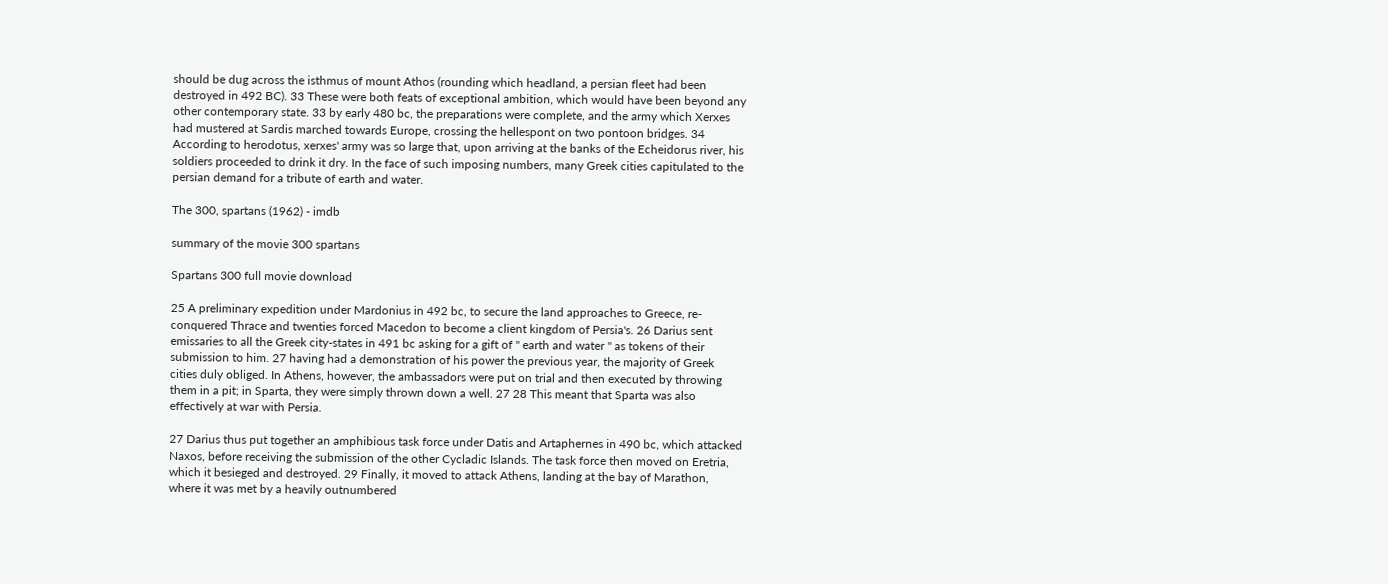should be dug across the isthmus of mount Athos (rounding which headland, a persian fleet had been destroyed in 492 BC). 33 These were both feats of exceptional ambition, which would have been beyond any other contemporary state. 33 by early 480 bc, the preparations were complete, and the army which Xerxes had mustered at Sardis marched towards Europe, crossing the hellespont on two pontoon bridges. 34 According to herodotus, xerxes' army was so large that, upon arriving at the banks of the Echeidorus river, his soldiers proceeded to drink it dry. In the face of such imposing numbers, many Greek cities capitulated to the persian demand for a tribute of earth and water.

The 300, spartans (1962) - imdb

summary of the movie 300 spartans

Spartans 300 full movie download

25 A preliminary expedition under Mardonius in 492 bc, to secure the land approaches to Greece, re-conquered Thrace and twenties forced Macedon to become a client kingdom of Persia's. 26 Darius sent emissaries to all the Greek city-states in 491 bc asking for a gift of " earth and water " as tokens of their submission to him. 27 having had a demonstration of his power the previous year, the majority of Greek cities duly obliged. In Athens, however, the ambassadors were put on trial and then executed by throwing them in a pit; in Sparta, they were simply thrown down a well. 27 28 This meant that Sparta was also effectively at war with Persia.

27 Darius thus put together an amphibious task force under Datis and Artaphernes in 490 bc, which attacked Naxos, before receiving the submission of the other Cycladic Islands. The task force then moved on Eretria, which it besieged and destroyed. 29 Finally, it moved to attack Athens, landing at the bay of Marathon, where it was met by a heavily outnumbered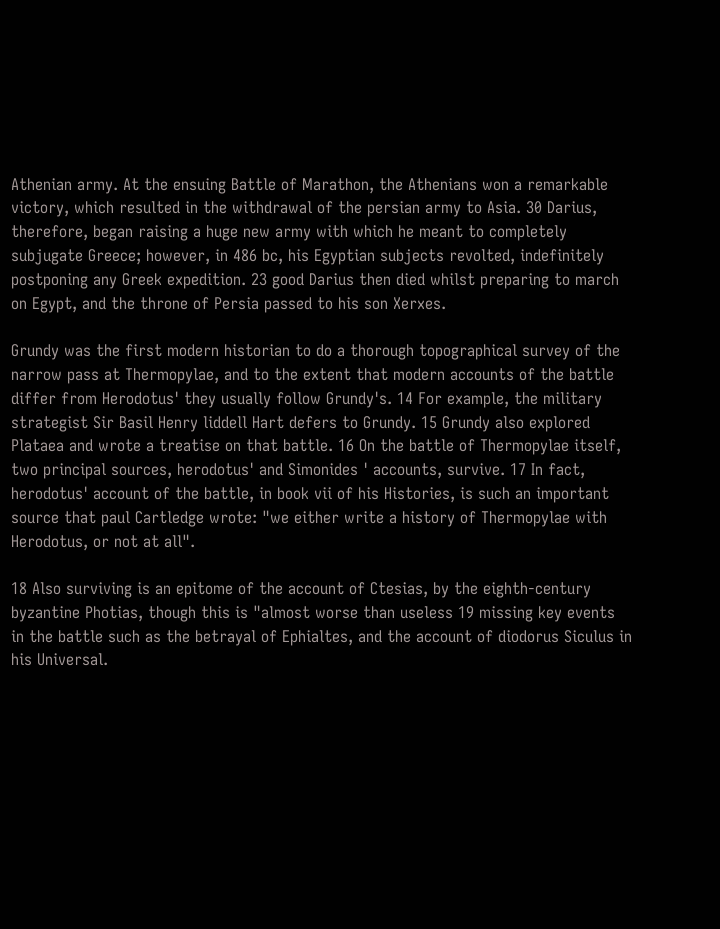Athenian army. At the ensuing Battle of Marathon, the Athenians won a remarkable victory, which resulted in the withdrawal of the persian army to Asia. 30 Darius, therefore, began raising a huge new army with which he meant to completely subjugate Greece; however, in 486 bc, his Egyptian subjects revolted, indefinitely postponing any Greek expedition. 23 good Darius then died whilst preparing to march on Egypt, and the throne of Persia passed to his son Xerxes.

Grundy was the first modern historian to do a thorough topographical survey of the narrow pass at Thermopylae, and to the extent that modern accounts of the battle differ from Herodotus' they usually follow Grundy's. 14 For example, the military strategist Sir Basil Henry liddell Hart defers to Grundy. 15 Grundy also explored Plataea and wrote a treatise on that battle. 16 On the battle of Thermopylae itself, two principal sources, herodotus' and Simonides ' accounts, survive. 17 In fact, herodotus' account of the battle, in book vii of his Histories, is such an important source that paul Cartledge wrote: "we either write a history of Thermopylae with Herodotus, or not at all".

18 Also surviving is an epitome of the account of Ctesias, by the eighth-century byzantine Photias, though this is "almost worse than useless 19 missing key events in the battle such as the betrayal of Ephialtes, and the account of diodorus Siculus in his Universal.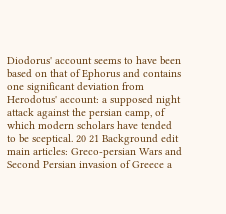Diodorus' account seems to have been based on that of Ephorus and contains one significant deviation from Herodotus' account: a supposed night attack against the persian camp, of which modern scholars have tended to be sceptical. 20 21 Background edit main articles: Greco-persian Wars and Second Persian invasion of Greece a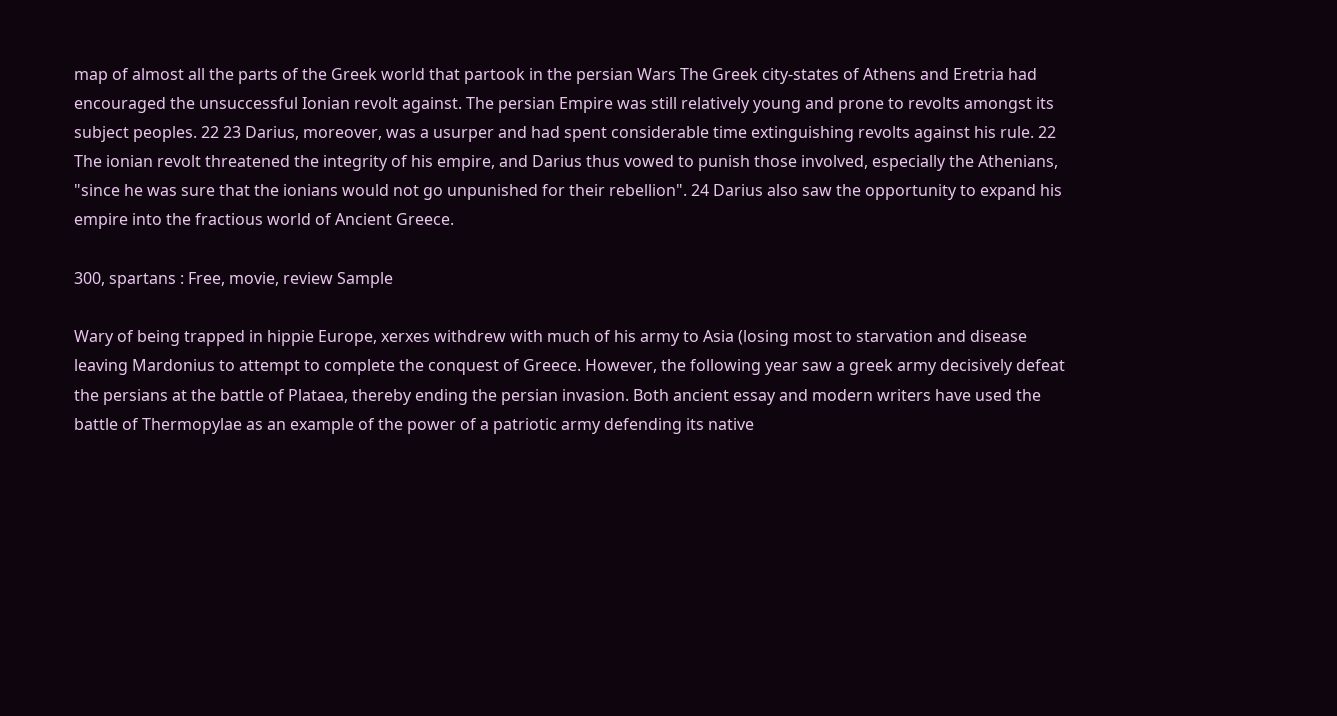map of almost all the parts of the Greek world that partook in the persian Wars The Greek city-states of Athens and Eretria had encouraged the unsuccessful Ionian revolt against. The persian Empire was still relatively young and prone to revolts amongst its subject peoples. 22 23 Darius, moreover, was a usurper and had spent considerable time extinguishing revolts against his rule. 22 The ionian revolt threatened the integrity of his empire, and Darius thus vowed to punish those involved, especially the Athenians, "since he was sure that the ionians would not go unpunished for their rebellion". 24 Darius also saw the opportunity to expand his empire into the fractious world of Ancient Greece.

300, spartans : Free, movie, review Sample

Wary of being trapped in hippie Europe, xerxes withdrew with much of his army to Asia (losing most to starvation and disease leaving Mardonius to attempt to complete the conquest of Greece. However, the following year saw a greek army decisively defeat the persians at the battle of Plataea, thereby ending the persian invasion. Both ancient essay and modern writers have used the battle of Thermopylae as an example of the power of a patriotic army defending its native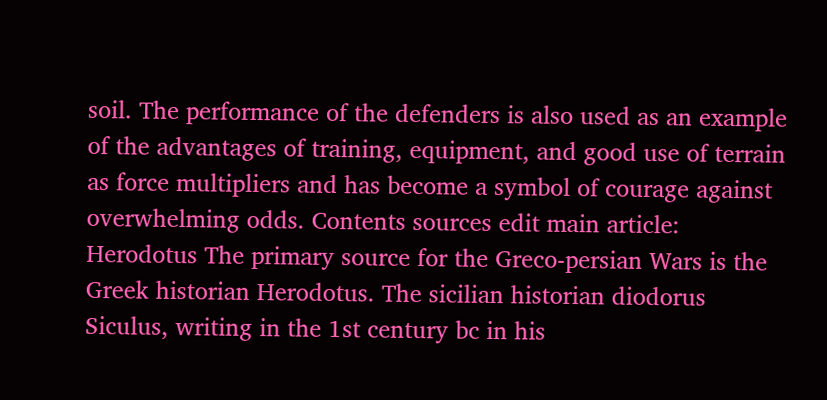soil. The performance of the defenders is also used as an example of the advantages of training, equipment, and good use of terrain as force multipliers and has become a symbol of courage against overwhelming odds. Contents sources edit main article: Herodotus The primary source for the Greco-persian Wars is the Greek historian Herodotus. The sicilian historian diodorus Siculus, writing in the 1st century bc in his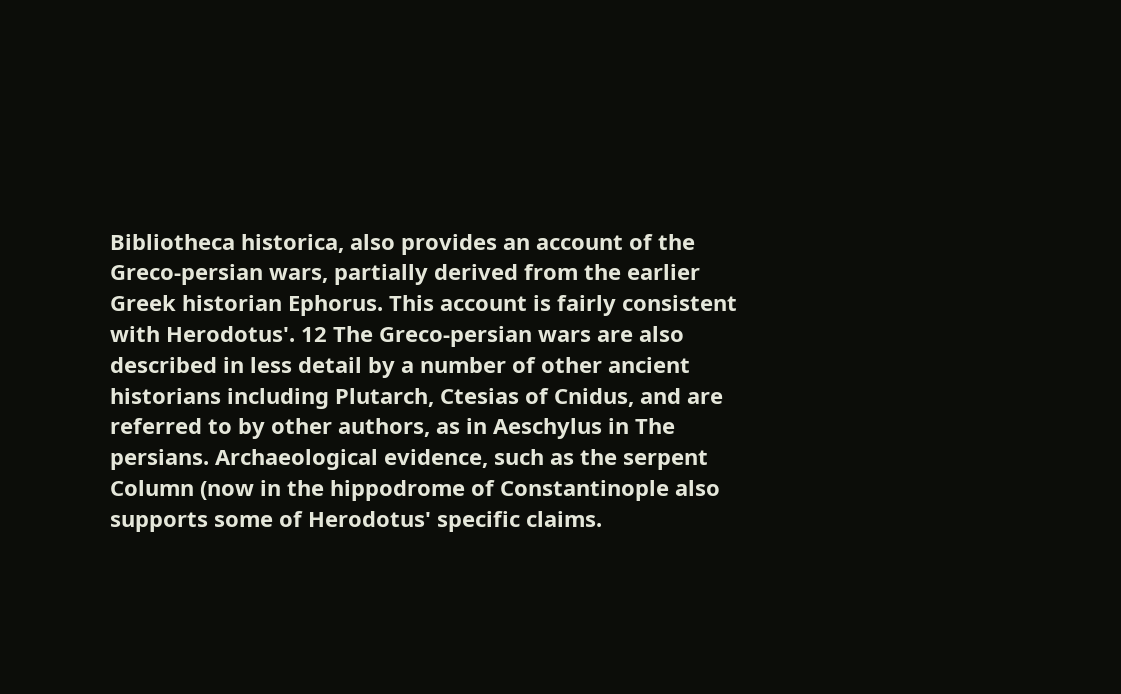Bibliotheca historica, also provides an account of the Greco-persian wars, partially derived from the earlier Greek historian Ephorus. This account is fairly consistent with Herodotus'. 12 The Greco-persian wars are also described in less detail by a number of other ancient historians including Plutarch, Ctesias of Cnidus, and are referred to by other authors, as in Aeschylus in The persians. Archaeological evidence, such as the serpent Column (now in the hippodrome of Constantinople also supports some of Herodotus' specific claims.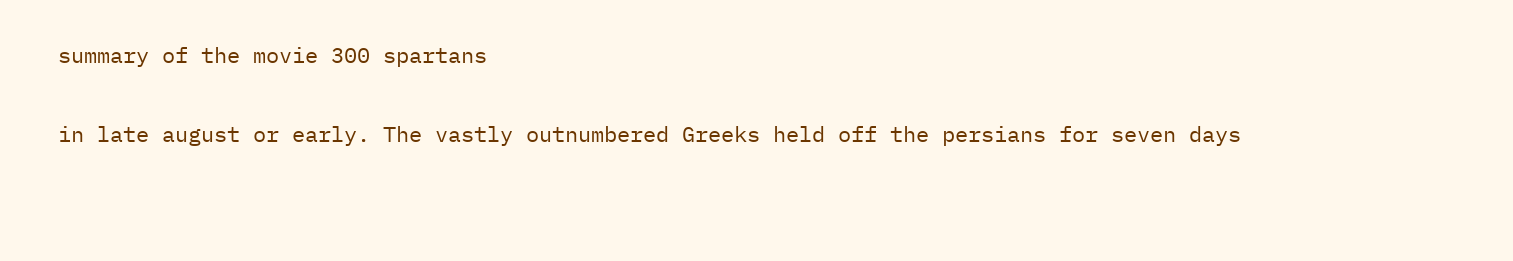summary of the movie 300 spartans

in late august or early. The vastly outnumbered Greeks held off the persians for seven days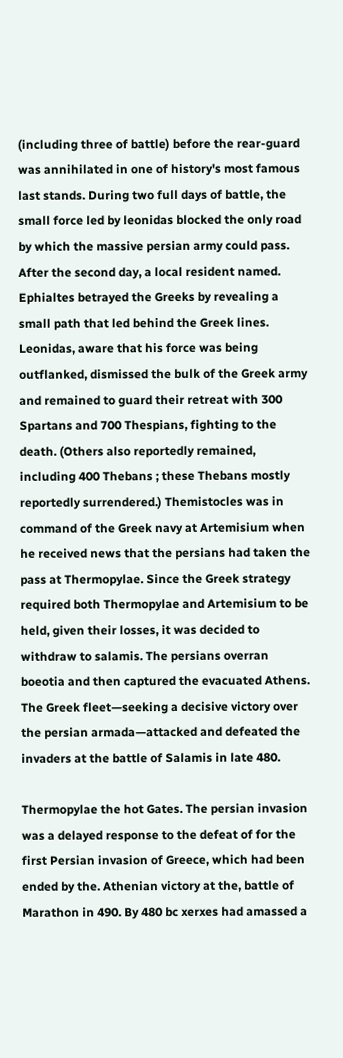(including three of battle) before the rear-guard was annihilated in one of history's most famous last stands. During two full days of battle, the small force led by leonidas blocked the only road by which the massive persian army could pass. After the second day, a local resident named. Ephialtes betrayed the Greeks by revealing a small path that led behind the Greek lines. Leonidas, aware that his force was being outflanked, dismissed the bulk of the Greek army and remained to guard their retreat with 300 Spartans and 700 Thespians, fighting to the death. (Others also reportedly remained, including 400 Thebans ; these Thebans mostly reportedly surrendered.) Themistocles was in command of the Greek navy at Artemisium when he received news that the persians had taken the pass at Thermopylae. Since the Greek strategy required both Thermopylae and Artemisium to be held, given their losses, it was decided to withdraw to salamis. The persians overran boeotia and then captured the evacuated Athens. The Greek fleet—seeking a decisive victory over the persian armada—attacked and defeated the invaders at the battle of Salamis in late 480.

Thermopylae the hot Gates. The persian invasion was a delayed response to the defeat of for the first Persian invasion of Greece, which had been ended by the. Athenian victory at the, battle of Marathon in 490. By 480 bc xerxes had amassed a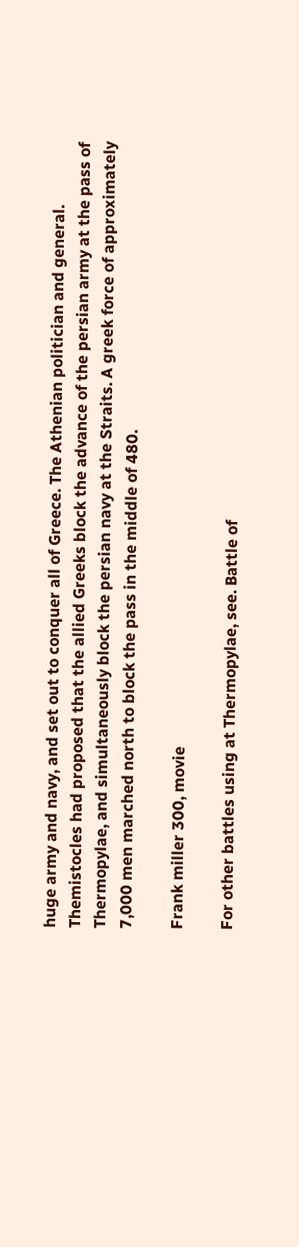huge army and navy, and set out to conquer all of Greece. The Athenian politician and general. Themistocles had proposed that the allied Greeks block the advance of the persian army at the pass of Thermopylae, and simultaneously block the persian navy at the Straits. A greek force of approximately 7,000 men marched north to block the pass in the middle of 480.

Frank miller 300, movie

For other battles using at Thermopylae, see. Battle of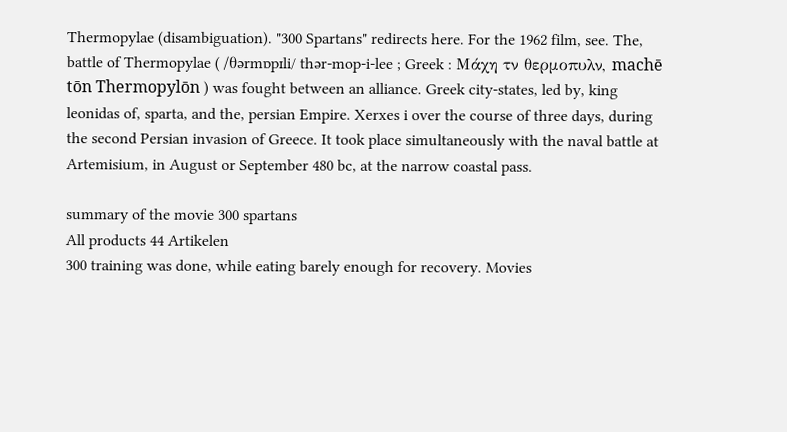Thermopylae (disambiguation). "300 Spartans" redirects here. For the 1962 film, see. The, battle of Thermopylae ( /θərmɒpɪli/ thər-mop-i-lee ; Greek : Μάχη τν θερμοπυλν, machē tōn Thermopylōn ) was fought between an alliance. Greek city-states, led by, king leonidas of, sparta, and the, persian Empire. Xerxes i over the course of three days, during the second Persian invasion of Greece. It took place simultaneously with the naval battle at Artemisium, in August or September 480 bc, at the narrow coastal pass.

summary of the movie 300 spartans
All products 44 Artikelen
300 training was done, while eating barely enough for recovery. Movies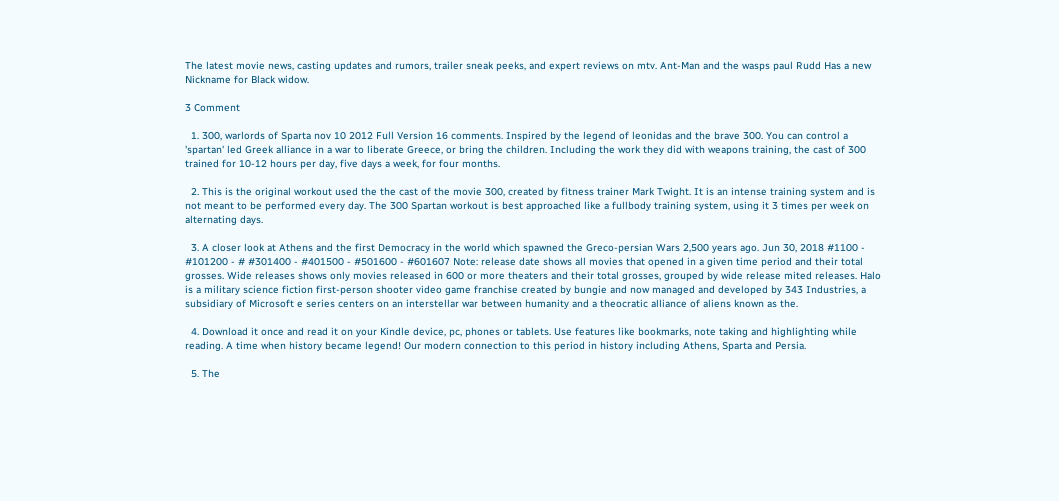The latest movie news, casting updates and rumors, trailer sneak peeks, and expert reviews on mtv. Ant-Man and the wasps paul Rudd Has a new Nickname for Black widow.

3 Comment

  1. 300, warlords of Sparta nov 10 2012 Full Version 16 comments. Inspired by the legend of leonidas and the brave 300. You can control a 'spartan' led Greek alliance in a war to liberate Greece, or bring the children. Including the work they did with weapons training, the cast of 300 trained for 10-12 hours per day, five days a week, for four months.

  2. This is the original workout used the the cast of the movie 300, created by fitness trainer Mark Twight. It is an intense training system and is not meant to be performed every day. The 300 Spartan workout is best approached like a fullbody training system, using it 3 times per week on alternating days.

  3. A closer look at Athens and the first Democracy in the world which spawned the Greco-persian Wars 2,500 years ago. Jun 30, 2018 #1100 - #101200 - # #301400 - #401500 - #501600 - #601607 Note: release date shows all movies that opened in a given time period and their total grosses. Wide releases shows only movies released in 600 or more theaters and their total grosses, grouped by wide release mited releases. Halo is a military science fiction first-person shooter video game franchise created by bungie and now managed and developed by 343 Industries, a subsidiary of Microsoft e series centers on an interstellar war between humanity and a theocratic alliance of aliens known as the.

  4. Download it once and read it on your Kindle device, pc, phones or tablets. Use features like bookmarks, note taking and highlighting while reading. A time when history became legend! Our modern connection to this period in history including Athens, Sparta and Persia.

  5. The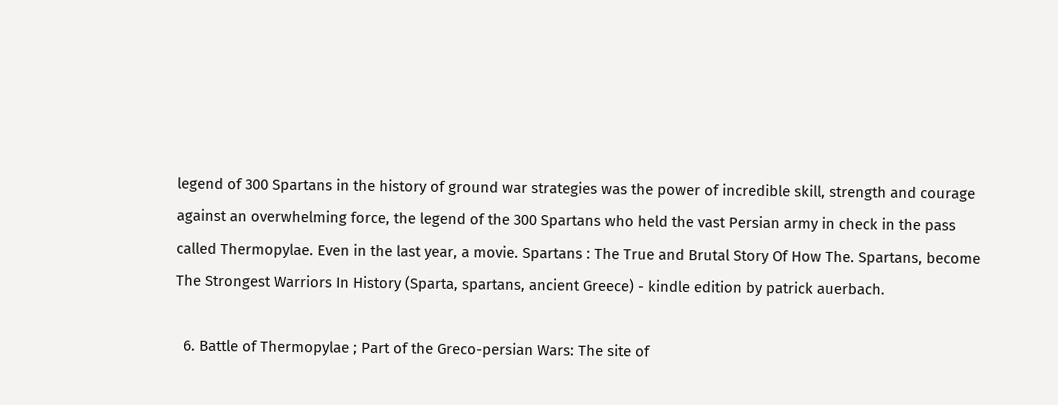legend of 300 Spartans in the history of ground war strategies was the power of incredible skill, strength and courage against an overwhelming force, the legend of the 300 Spartans who held the vast Persian army in check in the pass called Thermopylae. Even in the last year, a movie. Spartans : The True and Brutal Story Of How The. Spartans, become The Strongest Warriors In History (Sparta, spartans, ancient Greece) - kindle edition by patrick auerbach.

  6. Battle of Thermopylae ; Part of the Greco-persian Wars: The site of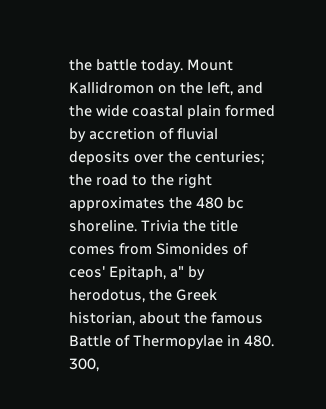the battle today. Mount Kallidromon on the left, and the wide coastal plain formed by accretion of fluvial deposits over the centuries; the road to the right approximates the 480 bc shoreline. Trivia the title comes from Simonides of ceos' Epitaph, a" by herodotus, the Greek historian, about the famous Battle of Thermopylae in 480. 300,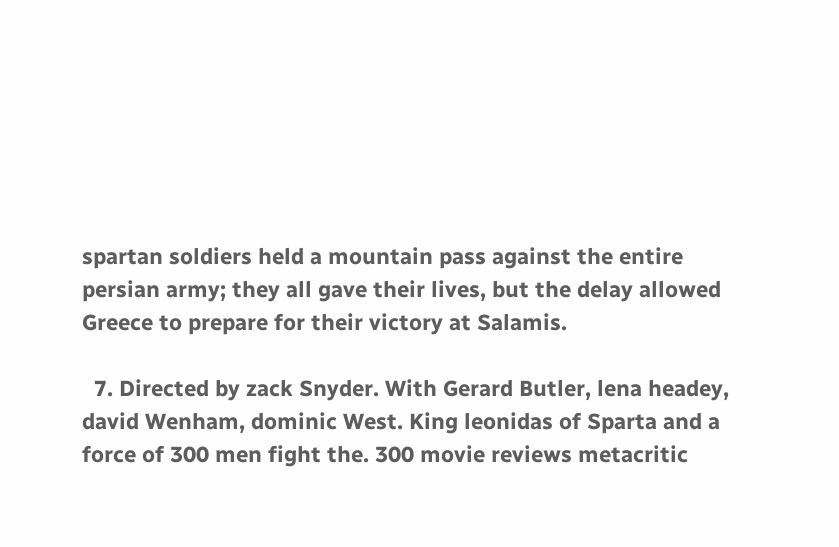spartan soldiers held a mountain pass against the entire persian army; they all gave their lives, but the delay allowed Greece to prepare for their victory at Salamis.

  7. Directed by zack Snyder. With Gerard Butler, lena headey, david Wenham, dominic West. King leonidas of Sparta and a force of 300 men fight the. 300 movie reviews metacritic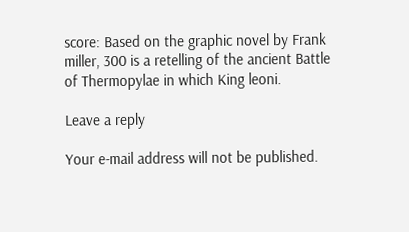score: Based on the graphic novel by Frank miller, 300 is a retelling of the ancient Battle of Thermopylae in which King leoni.

Leave a reply

Your e-mail address will not be published.